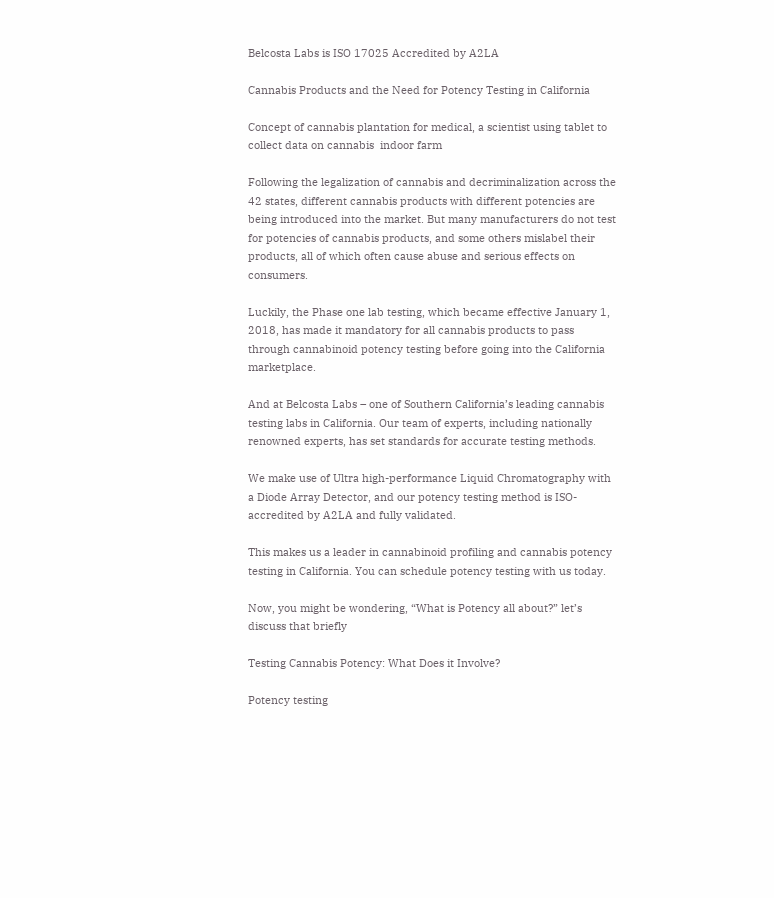Belcosta Labs is ISO 17025 Accredited by A2LA

Cannabis Products and the Need for Potency Testing in California

Concept of cannabis plantation for medical, a scientist using tablet to collect data on cannabis  indoor farm

Following the legalization of cannabis and decriminalization across the 42 states, different cannabis products with different potencies are being introduced into the market. But many manufacturers do not test for potencies of cannabis products, and some others mislabel their products, all of which often cause abuse and serious effects on consumers.

Luckily, the Phase one lab testing, which became effective January 1, 2018, has made it mandatory for all cannabis products to pass through cannabinoid potency testing before going into the California marketplace.

And at Belcosta Labs – one of Southern California’s leading cannabis testing labs in California. Our team of experts, including nationally renowned experts, has set standards for accurate testing methods.

We make use of Ultra high-performance Liquid Chromatography with a Diode Array Detector, and our potency testing method is ISO-accredited by A2LA and fully validated.

This makes us a leader in cannabinoid profiling and cannabis potency testing in California. You can schedule potency testing with us today.

Now, you might be wondering, “What is Potency all about?” let’s discuss that briefly

Testing Cannabis Potency: What Does it Involve?

Potency testing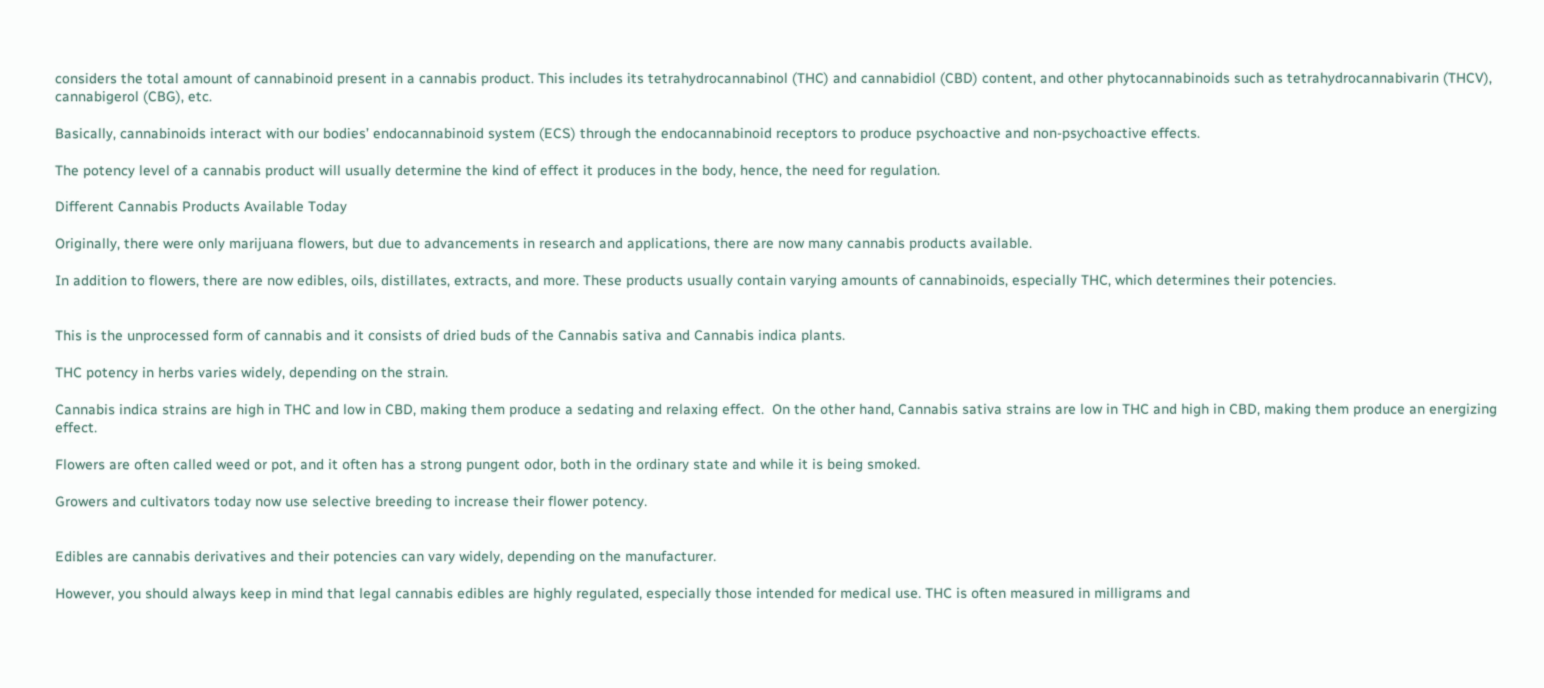considers the total amount of cannabinoid present in a cannabis product. This includes its tetrahydrocannabinol (THC) and cannabidiol (CBD) content, and other phytocannabinoids such as tetrahydrocannabivarin (THCV), cannabigerol (CBG), etc.

Basically, cannabinoids interact with our bodies’ endocannabinoid system (ECS) through the endocannabinoid receptors to produce psychoactive and non-psychoactive effects.

The potency level of a cannabis product will usually determine the kind of effect it produces in the body, hence, the need for regulation.

Different Cannabis Products Available Today

Originally, there were only marijuana flowers, but due to advancements in research and applications, there are now many cannabis products available.

In addition to flowers, there are now edibles, oils, distillates, extracts, and more. These products usually contain varying amounts of cannabinoids, especially THC, which determines their potencies.


This is the unprocessed form of cannabis and it consists of dried buds of the Cannabis sativa and Cannabis indica plants.

THC potency in herbs varies widely, depending on the strain.

Cannabis indica strains are high in THC and low in CBD, making them produce a sedating and relaxing effect.  On the other hand, Cannabis sativa strains are low in THC and high in CBD, making them produce an energizing effect.

Flowers are often called weed or pot, and it often has a strong pungent odor, both in the ordinary state and while it is being smoked.

Growers and cultivators today now use selective breeding to increase their flower potency.


Edibles are cannabis derivatives and their potencies can vary widely, depending on the manufacturer.

However, you should always keep in mind that legal cannabis edibles are highly regulated, especially those intended for medical use. THC is often measured in milligrams and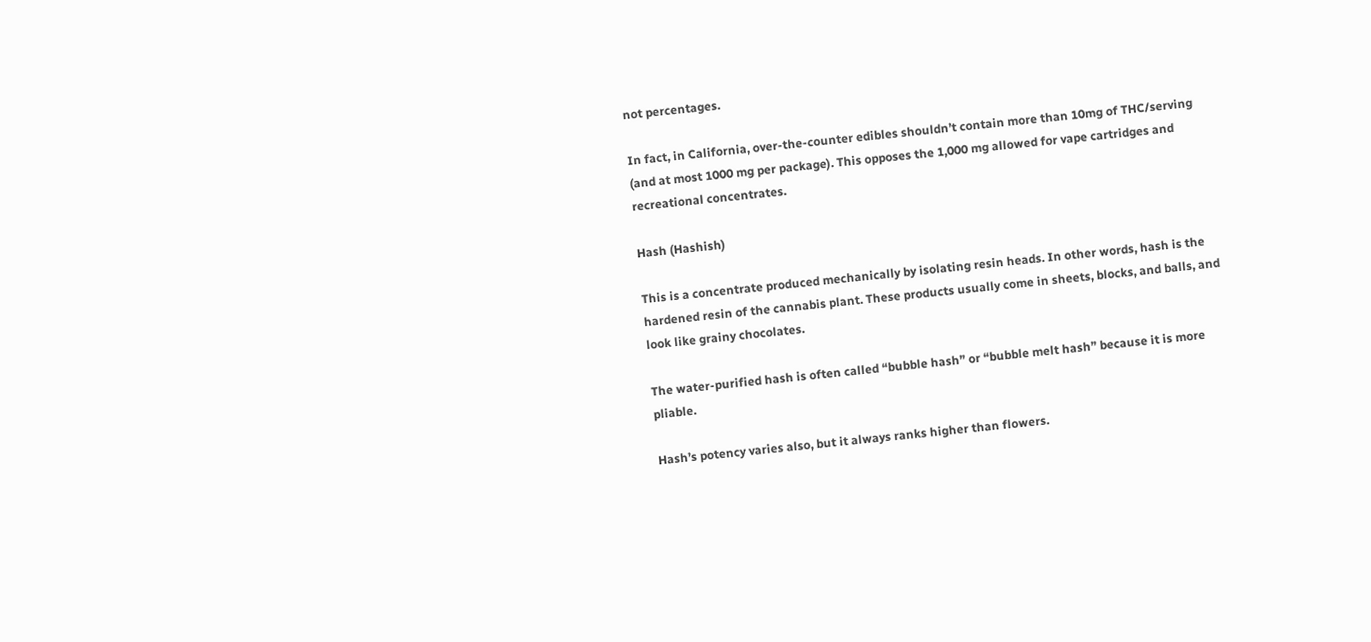not percentages.

In fact, in California, over-the-counter edibles shouldn’t contain more than 10mg of THC/serving (and at most 1000 mg per package). This opposes the 1,000 mg allowed for vape cartridges and recreational concentrates.

Hash (Hashish)

This is a concentrate produced mechanically by isolating resin heads. In other words, hash is the hardened resin of the cannabis plant. These products usually come in sheets, blocks, and balls, and look like grainy chocolates.

The water-purified hash is often called “bubble hash” or “bubble melt hash” because it is more pliable.

Hash’s potency varies also, but it always ranks higher than flowers.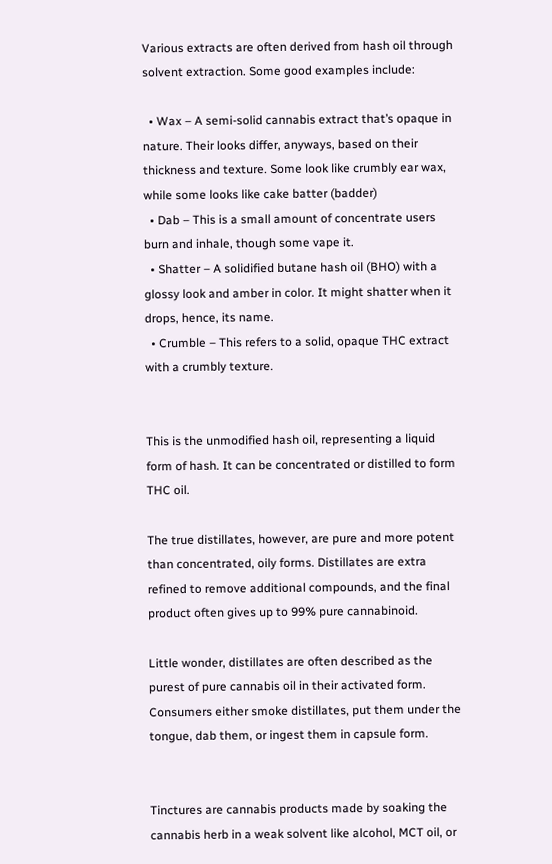Various extracts are often derived from hash oil through solvent extraction. Some good examples include:

  • Wax – A semi-solid cannabis extract that’s opaque in nature. Their looks differ, anyways, based on their thickness and texture. Some look like crumbly ear wax, while some looks like cake batter (badder)
  • Dab – This is a small amount of concentrate users burn and inhale, though some vape it.
  • Shatter – A solidified butane hash oil (BHO) with a glossy look and amber in color. It might shatter when it drops, hence, its name.
  • Crumble – This refers to a solid, opaque THC extract with a crumbly texture.


This is the unmodified hash oil, representing a liquid form of hash. It can be concentrated or distilled to form THC oil.

The true distillates, however, are pure and more potent than concentrated, oily forms. Distillates are extra refined to remove additional compounds, and the final product often gives up to 99% pure cannabinoid.

Little wonder, distillates are often described as the purest of pure cannabis oil in their activated form.  Consumers either smoke distillates, put them under the tongue, dab them, or ingest them in capsule form.


Tinctures are cannabis products made by soaking the cannabis herb in a weak solvent like alcohol, MCT oil, or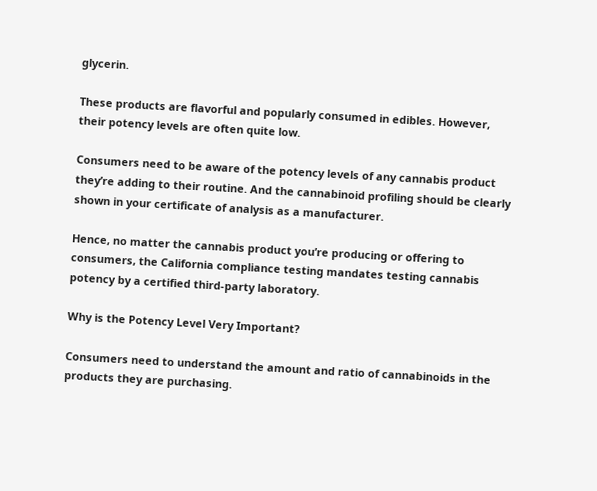glycerin.

These products are flavorful and popularly consumed in edibles. However, their potency levels are often quite low.

Consumers need to be aware of the potency levels of any cannabis product they’re adding to their routine. And the cannabinoid profiling should be clearly shown in your certificate of analysis as a manufacturer.

Hence, no matter the cannabis product you’re producing or offering to consumers, the California compliance testing mandates testing cannabis potency by a certified third-party laboratory.

Why is the Potency Level Very Important?

Consumers need to understand the amount and ratio of cannabinoids in the products they are purchasing.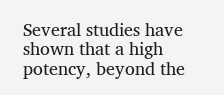Several studies have shown that a high potency, beyond the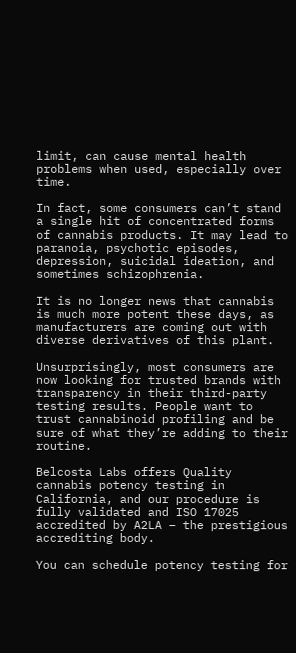limit, can cause mental health problems when used, especially over time.

In fact, some consumers can’t stand a single hit of concentrated forms of cannabis products. It may lead to paranoia, psychotic episodes, depression, suicidal ideation, and sometimes schizophrenia.

It is no longer news that cannabis is much more potent these days, as manufacturers are coming out with diverse derivatives of this plant.

Unsurprisingly, most consumers are now looking for trusted brands with transparency in their third-party testing results. People want to trust cannabinoid profiling and be sure of what they’re adding to their routine.

Belcosta Labs offers Quality cannabis potency testing in California, and our procedure is fully validated and ISO 17025 accredited by A2LA – the prestigious accrediting body.

You can schedule potency testing for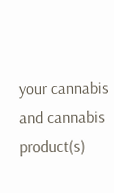your cannabis and cannabis product(s)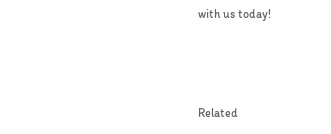with us today!



Related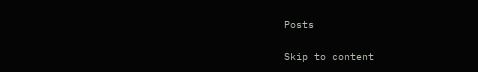Posts

Skip to content